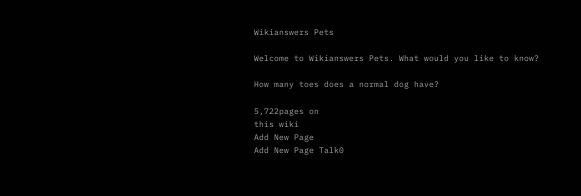Wikianswers Pets

Welcome to Wikianswers Pets. What would you like to know?

How many toes does a normal dog have?

5,722pages on
this wiki
Add New Page
Add New Page Talk0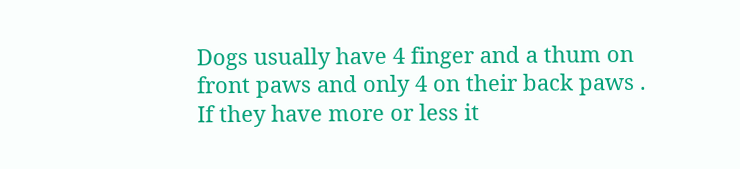Dogs usually have 4 finger and a thum on front paws and only 4 on their back paws . If they have more or less it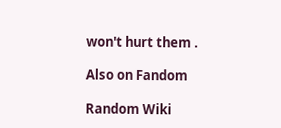won't hurt them .

Also on Fandom

Random Wiki